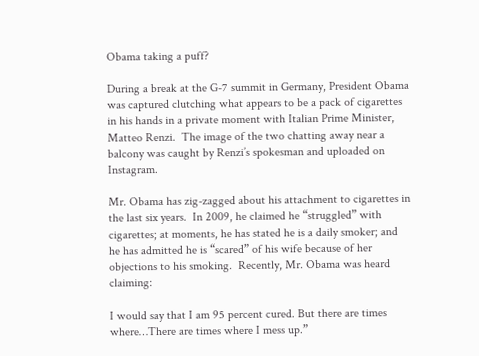Obama taking a puff?

During a break at the G-7 summit in Germany, President Obama was captured clutching what appears to be a pack of cigarettes in his hands in a private moment with Italian Prime Minister, Matteo Renzi.  The image of the two chatting away near a balcony was caught by Renzi’s spokesman and uploaded on Instagram.

Mr. Obama has zig-zagged about his attachment to cigarettes in the last six years.  In 2009, he claimed he “struggled” with cigarettes; at moments, he has stated he is a daily smoker; and he has admitted he is “scared” of his wife because of her objections to his smoking.  Recently, Mr. Obama was heard claiming:

I would say that I am 95 percent cured. But there are times where…There are times where I mess up.”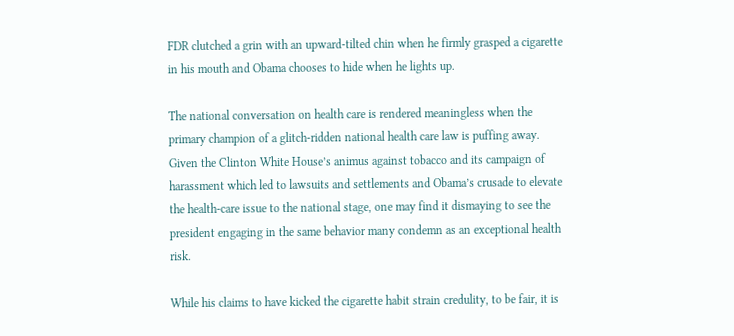FDR clutched a grin with an upward-tilted chin when he firmly grasped a cigarette in his mouth and Obama chooses to hide when he lights up.

The national conversation on health care is rendered meaningless when the primary champion of a glitch-ridden national health care law is puffing away.  Given the Clinton White House’s animus against tobacco and its campaign of harassment which led to lawsuits and settlements and Obama’s crusade to elevate the health-care issue to the national stage, one may find it dismaying to see the president engaging in the same behavior many condemn as an exceptional health risk.

While his claims to have kicked the cigarette habit strain credulity, to be fair, it is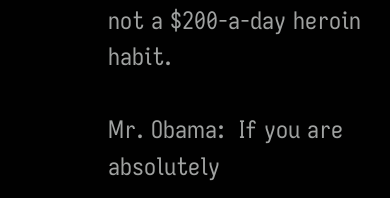not a $200-a-day heroin habit.

Mr. Obama:  If you are absolutely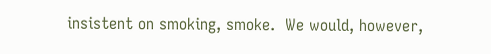insistent on smoking, smoke.  We would, however,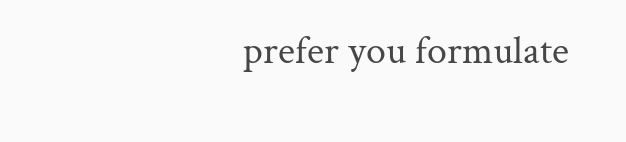prefer you formulate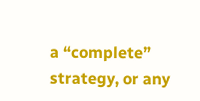a “complete” strategy, or any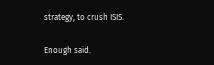strategy, to crush ISIS.

Enough said.